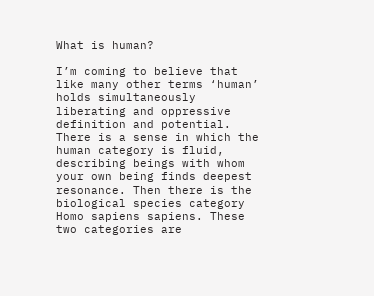What is human?

I’m coming to believe that like many other terms ‘human’ holds simultaneously liberating and oppressive definition and potential. There is a sense in which the human category is fluid, describing beings with whom your own being finds deepest resonance. Then there is the biological species category Homo sapiens sapiens. These two categories are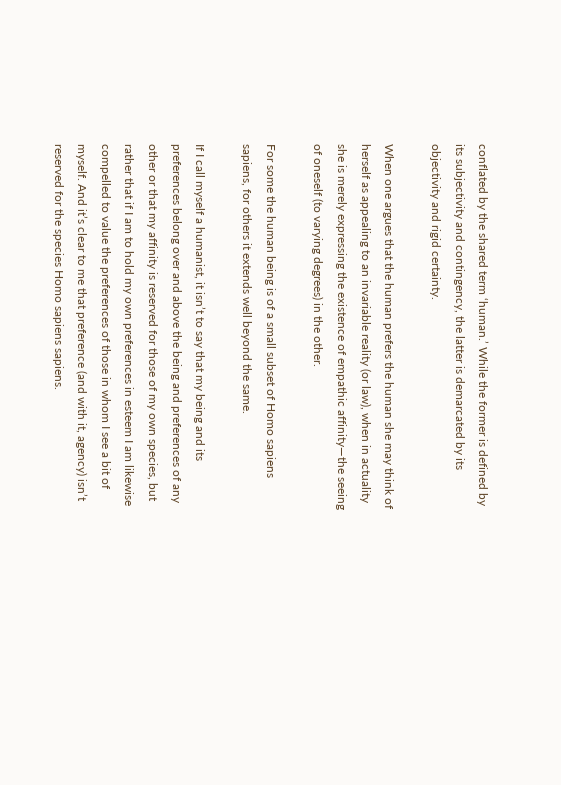conflated by the shared term ‘human.’ While the former is defined by its subjectivity and contingency, the latter is demarcated by its objectivity and rigid certainty.

When one argues that the human prefers the human she may think of herself as appealing to an invariable reality (or law), when in actuality she is merely expressing the existence of empathic affinity—the seeing of oneself (to varying degrees) in the other.

For some the human being is of a small subset of Homo sapiens sapiens, for others it extends well beyond the same.

If I call myself a humanist, it isn’t to say that my being and its preferences belong over and above the being and preferences of any other or that my affinity is reserved for those of my own species, but rather that if I am to hold my own preferences in esteem I am likewise compelled to value the preferences of those in whom I see a bit of myself. And it’s clear to me that preference (and with it, agency) isn’t reserved for the species Homo sapiens sapiens.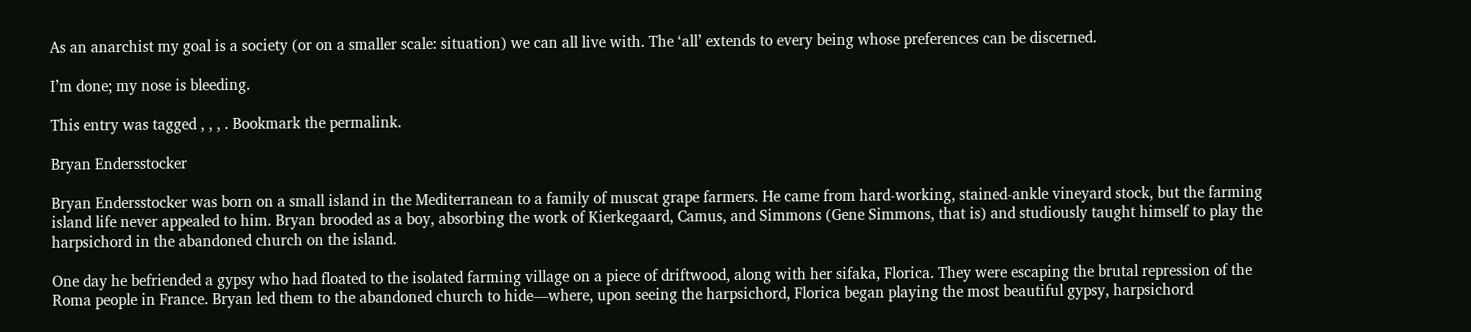As an anarchist my goal is a society (or on a smaller scale: situation) we can all live with. The ‘all’ extends to every being whose preferences can be discerned.

I’m done; my nose is bleeding.

This entry was tagged , , , . Bookmark the permalink.

Bryan Endersstocker

Bryan Endersstocker was born on a small island in the Mediterranean to a family of muscat grape farmers. He came from hard‑working, stained‑ankle vineyard stock, but the farming island life never appealed to him. Bryan brooded as a boy, absorbing the work of Kierkegaard, Camus, and Simmons (Gene Simmons, that is) and studiously taught himself to play the harpsichord in the abandoned church on the island.

One day he befriended a gypsy who had floated to the isolated farming village on a piece of driftwood, along with her sifaka, Florica. They were escaping the brutal repression of the Roma people in France. Bryan led them to the abandoned church to hide—where, upon seeing the harpsichord, Florica began playing the most beautiful gypsy, harpsichord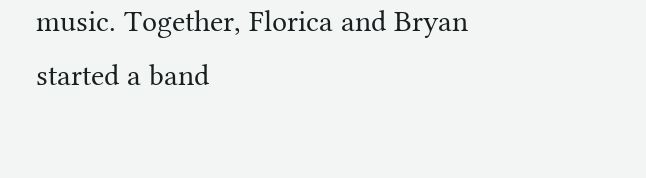music. Together, Florica and Bryan started a band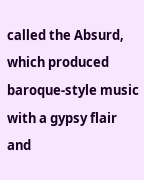called the Absurd, which produced baroque-style music with a gypsy flair and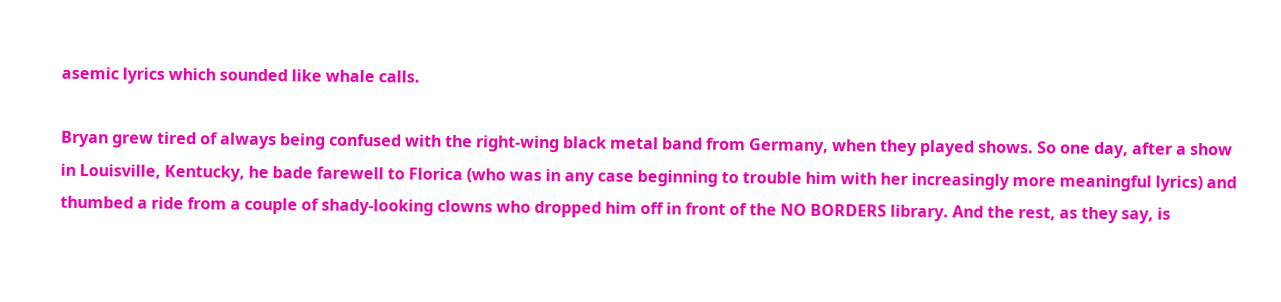asemic lyrics which sounded like whale calls.

Bryan grew tired of always being confused with the right-wing black metal band from Germany, when they played shows. So one day, after a show in Louisville, Kentucky, he bade farewell to Florica (who was in any case beginning to trouble him with her increasingly more meaningful lyrics) and thumbed a ride from a couple of shady-looking clowns who dropped him off in front of the NO BORDERS library. And the rest, as they say, is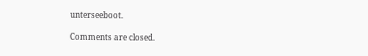unterseeboot.

Comments are closed.